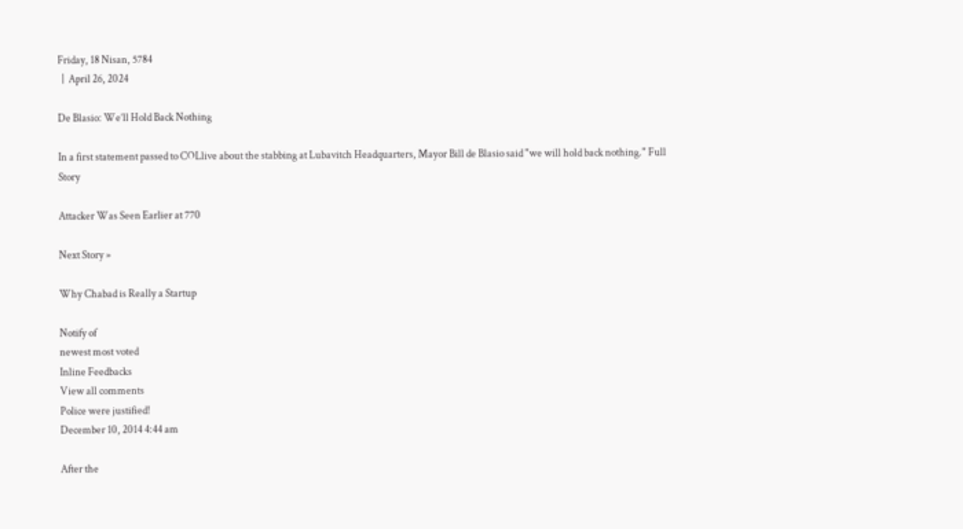Friday, 18 Nisan, 5784
  |  April 26, 2024

De Blasio: We’ll Hold Back Nothing

In a first statement passed to COLlive about the stabbing at Lubavitch Headquarters, Mayor Bill de Blasio said "we will hold back nothing." Full Story

Attacker Was Seen Earlier at 770

Next Story »

Why Chabad is Really a Startup

Notify of
newest most voted
Inline Feedbacks
View all comments
Police were justified!
December 10, 2014 4:44 am

After the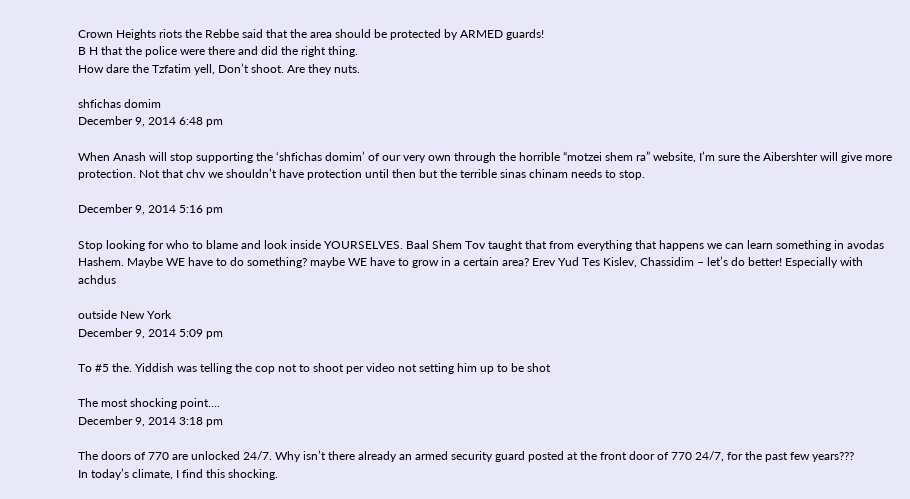Crown Heights riots the Rebbe said that the area should be protected by ARMED guards!
B H that the police were there and did the right thing.
How dare the Tzfatim yell, Don’t shoot. Are they nuts.

shfichas domim
December 9, 2014 6:48 pm

When Anash will stop supporting the ‘shfichas domim’ of our very own through the horrible “motzei shem ra” website, I’m sure the Aibershter will give more protection. Not that chv we shouldn’t have protection until then but the terrible sinas chinam needs to stop.

December 9, 2014 5:16 pm

Stop looking for who to blame and look inside YOURSELVES. Baal Shem Tov taught that from everything that happens we can learn something in avodas Hashem. Maybe WE have to do something? maybe WE have to grow in a certain area? Erev Yud Tes Kislev, Chassidim – let’s do better! Especially with achdus

outside New York
December 9, 2014 5:09 pm

To #5 the. Yiddish was telling the cop not to shoot per video not setting him up to be shot

The most shocking point....
December 9, 2014 3:18 pm

The doors of 770 are unlocked 24/7. Why isn’t there already an armed security guard posted at the front door of 770 24/7, for the past few years???
In today’s climate, I find this shocking.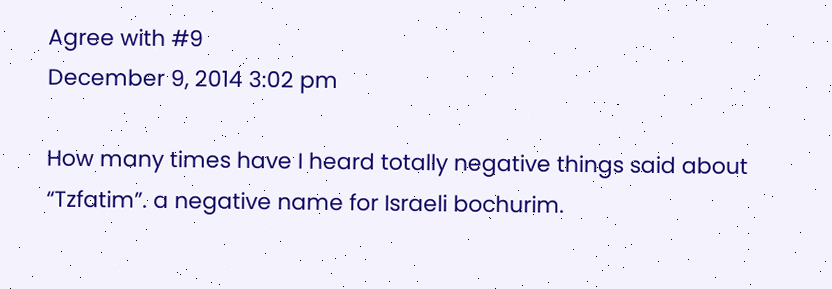Agree with #9
December 9, 2014 3:02 pm

How many times have I heard totally negative things said about “Tzfatim”. a negative name for Israeli bochurim.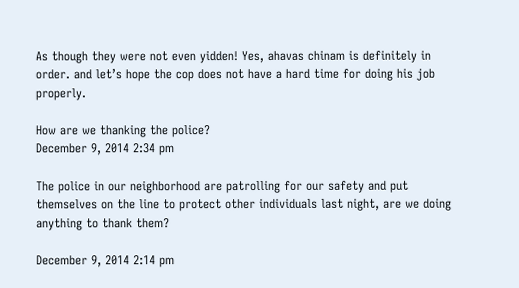As though they were not even yidden! Yes, ahavas chinam is definitely in order. and let’s hope the cop does not have a hard time for doing his job properly.

How are we thanking the police?
December 9, 2014 2:34 pm

The police in our neighborhood are patrolling for our safety and put themselves on the line to protect other individuals last night, are we doing anything to thank them?

December 9, 2014 2:14 pm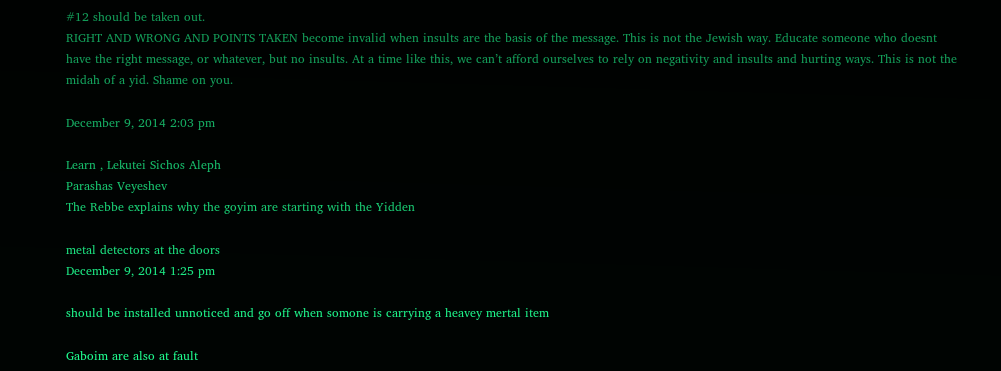#12 should be taken out.
RIGHT AND WRONG AND POINTS TAKEN become invalid when insults are the basis of the message. This is not the Jewish way. Educate someone who doesnt have the right message, or whatever, but no insults. At a time like this, we can’t afford ourselves to rely on negativity and insults and hurting ways. This is not the midah of a yid. Shame on you.

December 9, 2014 2:03 pm

Learn , Lekutei Sichos Aleph
Parashas Veyeshev
The Rebbe explains why the goyim are starting with the Yidden

metal detectors at the doors
December 9, 2014 1:25 pm

should be installed unnoticed and go off when somone is carrying a heavey mertal item

Gaboim are also at fault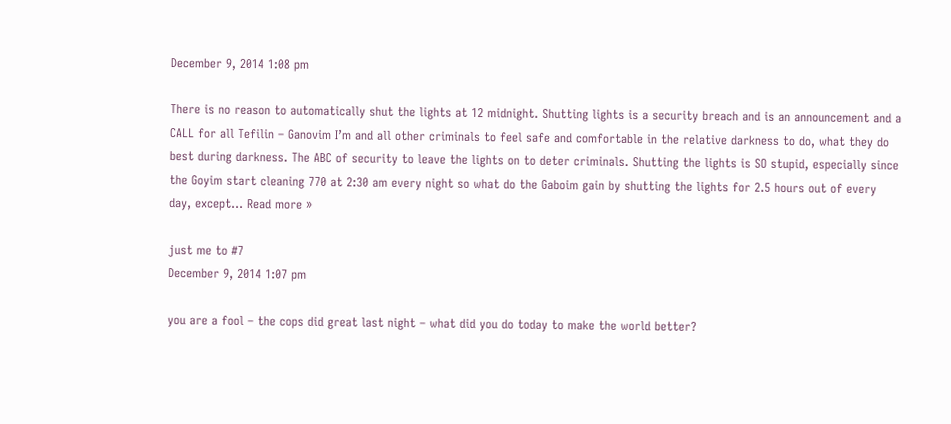December 9, 2014 1:08 pm

There is no reason to automatically shut the lights at 12 midnight. Shutting lights is a security breach and is an announcement and a CALL for all Tefilin – Ganovim I’m and all other criminals to feel safe and comfortable in the relative darkness to do, what they do best during darkness. The ABC of security to leave the lights on to deter criminals. Shutting the lights is SO stupid, especially since the Goyim start cleaning 770 at 2:30 am every night so what do the Gaboim gain by shutting the lights for 2.5 hours out of every day, except… Read more »

just me to #7
December 9, 2014 1:07 pm

you are a fool – the cops did great last night – what did you do today to make the world better?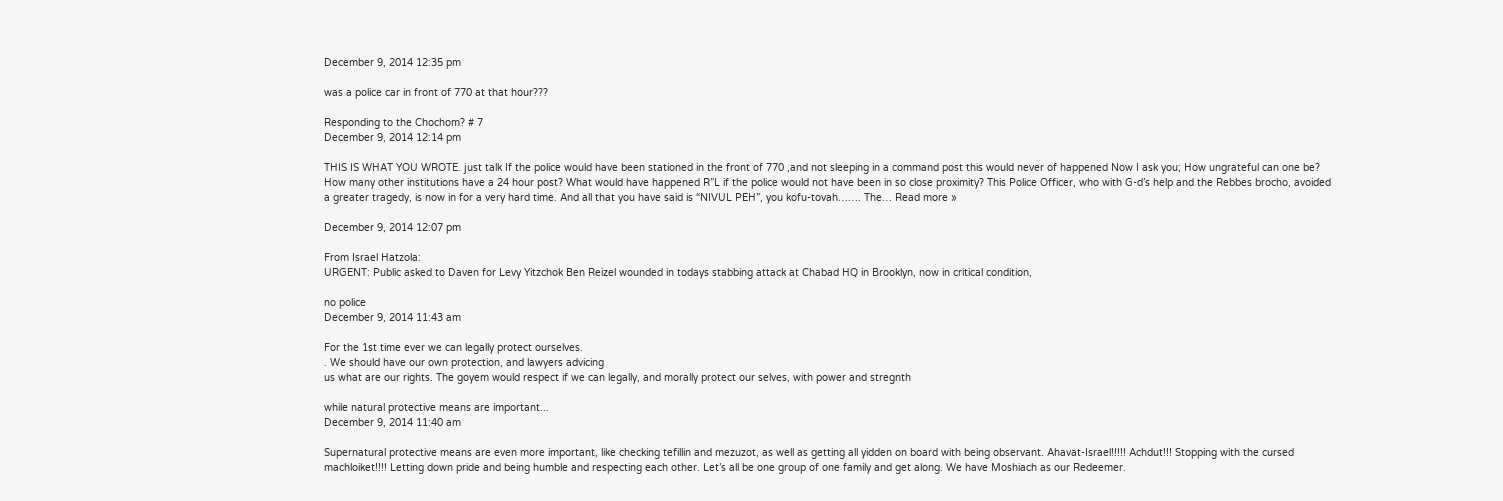December 9, 2014 12:35 pm

was a police car in front of 770 at that hour???

Responding to the Chochom? # 7
December 9, 2014 12:14 pm

THIS IS WHAT YOU WROTE. just talk If the police would have been stationed in the front of 770 ,and not sleeping in a command post this would never of happened Now I ask you; How ungrateful can one be? How many other institutions have a 24 hour post? What would have happened R”L if the police would not have been in so close proximity? This Police Officer, who with G-d’s help and the Rebbes brocho, avoided a greater tragedy, is now in for a very hard time. And all that you have said is “NIVUL PEH”, you kofu-tovah……. The… Read more »

December 9, 2014 12:07 pm

From Israel Hatzola:
URGENT: Public asked to Daven for Levy Yitzchok Ben Reizel wounded in todays stabbing attack at Chabad HQ in Brooklyn, now in critical condition,

no police
December 9, 2014 11:43 am

For the 1st time ever we can legally protect ourselves.
. We should have our own protection, and lawyers advicing
us what are our rights. The goyem would respect if we can legally, and morally protect our selves, with power and stregnth

while natural protective means are important...
December 9, 2014 11:40 am

Supernatural protective means are even more important, like checking tefillin and mezuzot, as well as getting all yidden on board with being observant. Ahavat-Israel!!!!! Achdut!!! Stopping with the cursed machloiket!!!! Letting down pride and being humble and respecting each other. Let’s all be one group of one family and get along. We have Moshiach as our Redeemer.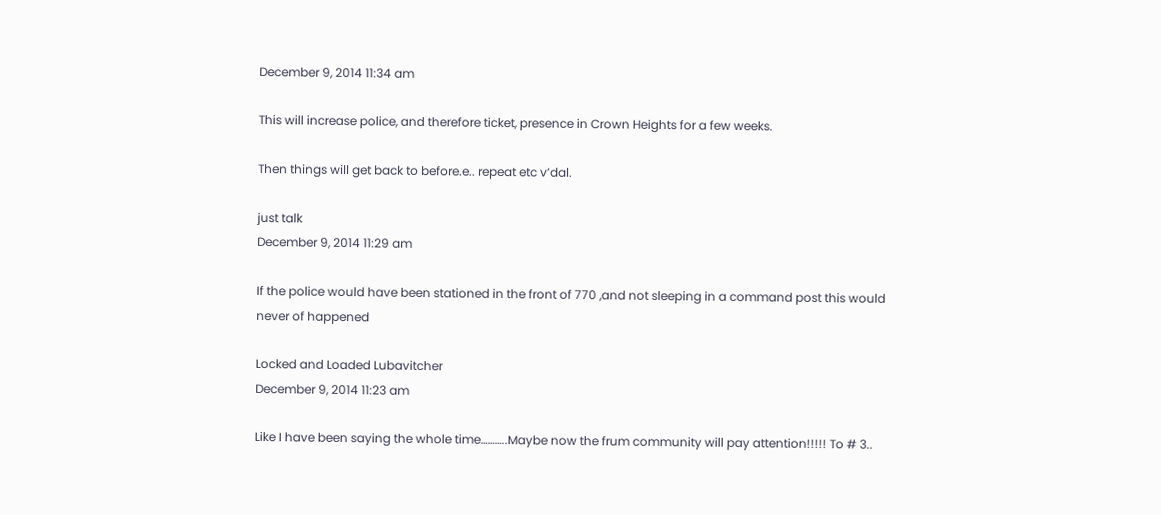December 9, 2014 11:34 am

This will increase police, and therefore ticket, presence in Crown Heights for a few weeks.

Then things will get back to before.e.. repeat etc v’dal.

just talk
December 9, 2014 11:29 am

If the police would have been stationed in the front of 770 ,and not sleeping in a command post this would never of happened

Locked and Loaded Lubavitcher
December 9, 2014 11:23 am

Like I have been saying the whole time………..Maybe now the frum community will pay attention!!!!! To # 3..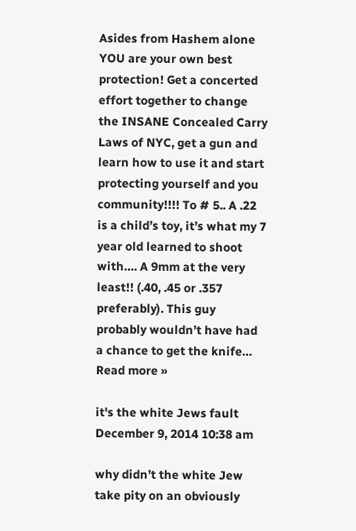Asides from Hashem alone YOU are your own best protection! Get a concerted effort together to change the INSANE Concealed Carry Laws of NYC, get a gun and learn how to use it and start protecting yourself and you community!!!! To # 5.. A .22 is a child’s toy, it’s what my 7 year old learned to shoot with…. A 9mm at the very least!! (.40, .45 or .357 preferably). This guy probably wouldn’t have had a chance to get the knife… Read more »

it's the white Jews fault
December 9, 2014 10:38 am

why didn’t the white Jew take pity on an obviously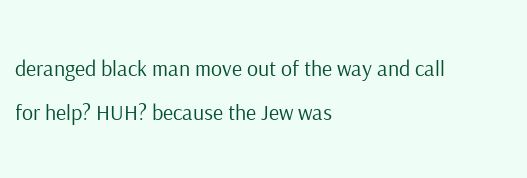deranged black man move out of the way and call for help? HUH? because the Jew was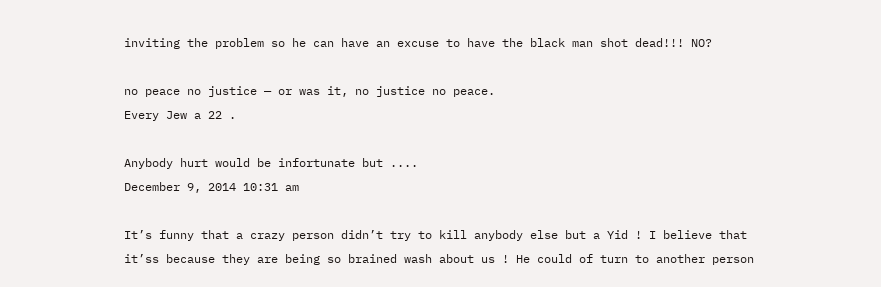inviting the problem so he can have an excuse to have the black man shot dead!!! NO?

no peace no justice — or was it, no justice no peace.
Every Jew a 22 .

Anybody hurt would be infortunate but ....
December 9, 2014 10:31 am

It’s funny that a crazy person didn’t try to kill anybody else but a Yid ! I believe that it’ss because they are being so brained wash about us ! He could of turn to another person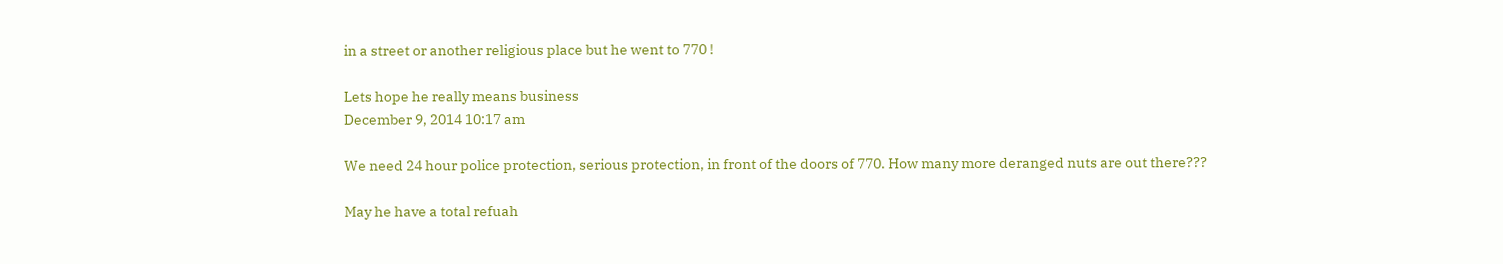in a street or another religious place but he went to 770 !

Lets hope he really means business
December 9, 2014 10:17 am

We need 24 hour police protection, serious protection, in front of the doors of 770. How many more deranged nuts are out there???

May he have a total refuah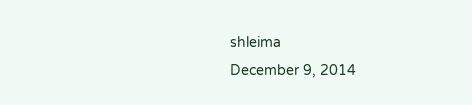shleima
December 9, 2014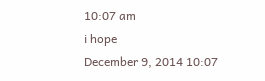10:07 am
i hope
December 9, 2014 10:07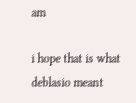am

i hope that is what deblasio meant